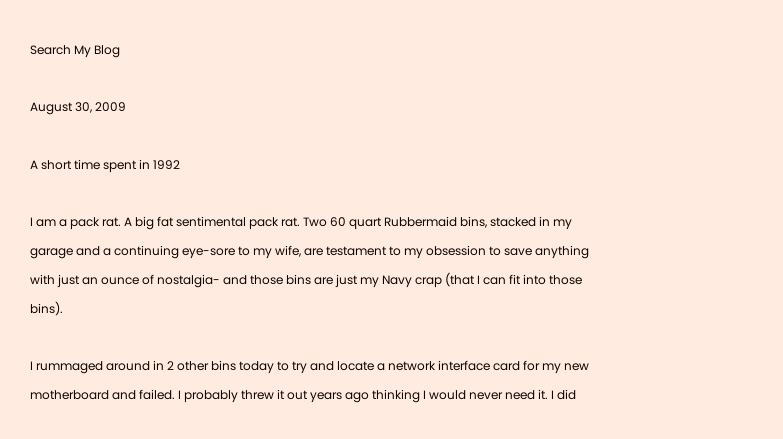Search My Blog

August 30, 2009

A short time spent in 1992

I am a pack rat. A big fat sentimental pack rat. Two 60 quart Rubbermaid bins, stacked in my garage and a continuing eye-sore to my wife, are testament to my obsession to save anything with just an ounce of nostalgia- and those bins are just my Navy crap (that I can fit into those bins).

I rummaged around in 2 other bins today to try and locate a network interface card for my new motherboard and failed. I probably threw it out years ago thinking I would never need it. I did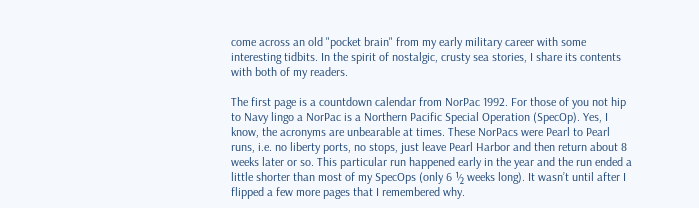come across an old "pocket brain" from my early military career with some interesting tidbits. In the spirit of nostalgic, crusty sea stories, I share its contents with both of my readers.

The first page is a countdown calendar from NorPac 1992. For those of you not hip to Navy lingo a NorPac is a Northern Pacific Special Operation (SpecOp). Yes, I know, the acronyms are unbearable at times. These NorPacs were Pearl to Pearl runs, i.e. no liberty ports, no stops, just leave Pearl Harbor and then return about 8 weeks later or so. This particular run happened early in the year and the run ended a little shorter than most of my SpecOps (only 6 ½ weeks long). It wasn’t until after I flipped a few more pages that I remembered why.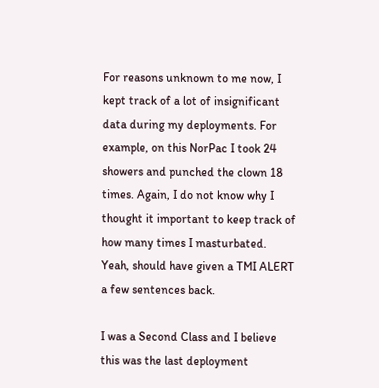For reasons unknown to me now, I kept track of a lot of insignificant data during my deployments. For example, on this NorPac I took 24 showers and punched the clown 18 times. Again, I do not know why I thought it important to keep track of how many times I masturbated. Yeah, should have given a TMI ALERT a few sentences back.

I was a Second Class and I believe this was the last deployment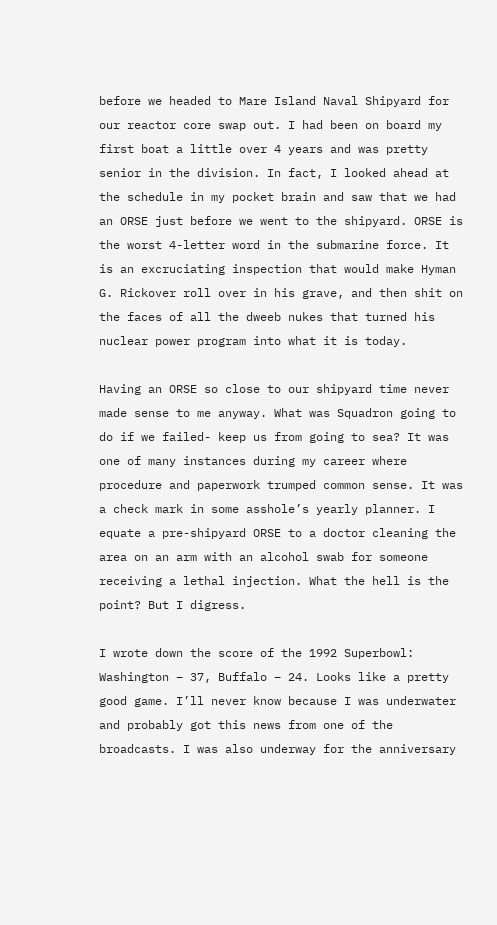before we headed to Mare Island Naval Shipyard for our reactor core swap out. I had been on board my first boat a little over 4 years and was pretty senior in the division. In fact, I looked ahead at the schedule in my pocket brain and saw that we had an ORSE just before we went to the shipyard. ORSE is the worst 4-letter word in the submarine force. It is an excruciating inspection that would make Hyman G. Rickover roll over in his grave, and then shit on the faces of all the dweeb nukes that turned his nuclear power program into what it is today.

Having an ORSE so close to our shipyard time never made sense to me anyway. What was Squadron going to do if we failed- keep us from going to sea? It was one of many instances during my career where procedure and paperwork trumped common sense. It was a check mark in some asshole’s yearly planner. I equate a pre-shipyard ORSE to a doctor cleaning the area on an arm with an alcohol swab for someone receiving a lethal injection. What the hell is the point? But I digress.

I wrote down the score of the 1992 Superbowl: Washington – 37, Buffalo – 24. Looks like a pretty good game. I’ll never know because I was underwater and probably got this news from one of the broadcasts. I was also underway for the anniversary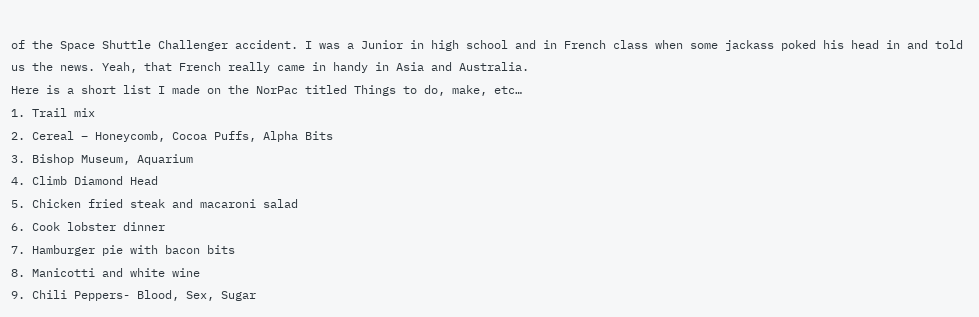of the Space Shuttle Challenger accident. I was a Junior in high school and in French class when some jackass poked his head in and told us the news. Yeah, that French really came in handy in Asia and Australia.
Here is a short list I made on the NorPac titled Things to do, make, etc…
1. Trail mix
2. Cereal – Honeycomb, Cocoa Puffs, Alpha Bits
3. Bishop Museum, Aquarium
4. Climb Diamond Head
5. Chicken fried steak and macaroni salad
6. Cook lobster dinner
7. Hamburger pie with bacon bits
8. Manicotti and white wine
9. Chili Peppers- Blood, Sex, Sugar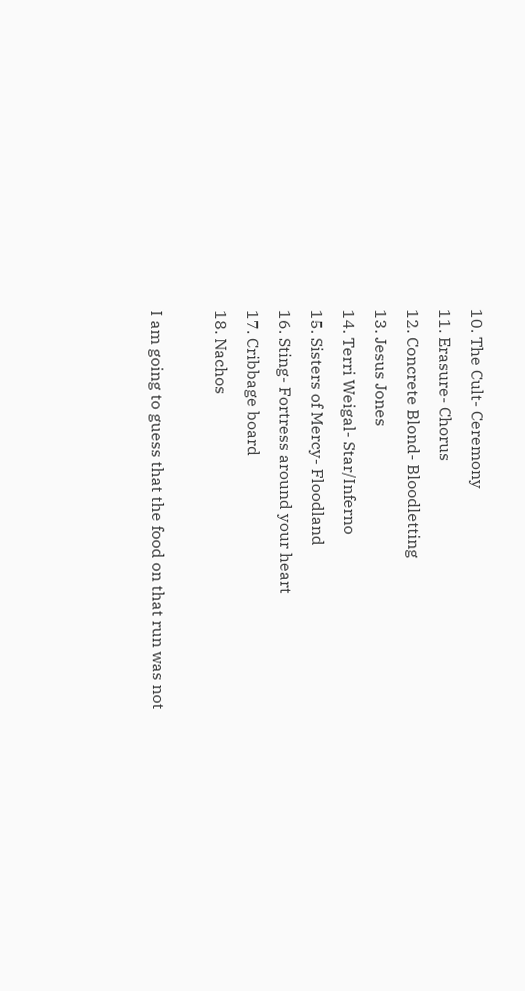10. The Cult- Ceremony
11. Erasure- Chorus
12. Concrete Blond- Bloodletting
13. Jesus Jones
14. Terri Weigal- Star/Inferno
15. Sisters of Mercy- Floodland
16. Sting- Fortress around your heart
17. Cribbage board
18. Nachos

I am going to guess that the food on that run was not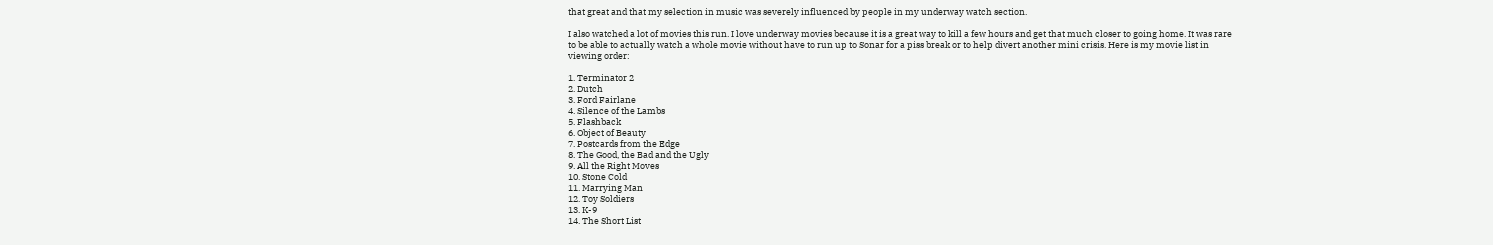that great and that my selection in music was severely influenced by people in my underway watch section.

I also watched a lot of movies this run. I love underway movies because it is a great way to kill a few hours and get that much closer to going home. It was rare to be able to actually watch a whole movie without have to run up to Sonar for a piss break or to help divert another mini crisis. Here is my movie list in viewing order:

1. Terminator 2
2. Dutch
3. Ford Fairlane
4. Silence of the Lambs
5. Flashback
6. Object of Beauty
7. Postcards from the Edge
8. The Good, the Bad and the Ugly
9. All the Right Moves
10. Stone Cold
11. Marrying Man
12. Toy Soldiers
13. K-9
14. The Short List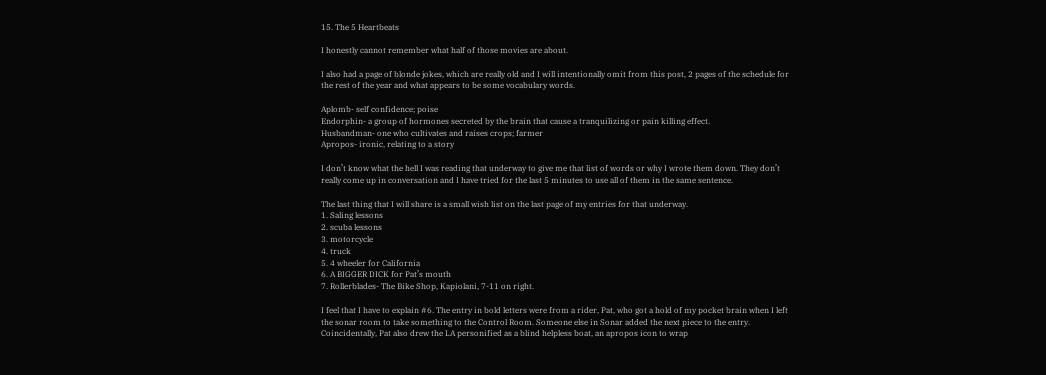15. The 5 Heartbeats

I honestly cannot remember what half of those movies are about.

I also had a page of blonde jokes, which are really old and I will intentionally omit from this post, 2 pages of the schedule for the rest of the year and what appears to be some vocabulary words.

Aplomb- self confidence; poise
Endorphin- a group of hormones secreted by the brain that cause a tranquilizing or pain killing effect.
Husbandman- one who cultivates and raises crops; farmer
Apropos- ironic, relating to a story

I don’t know what the hell I was reading that underway to give me that list of words or why I wrote them down. They don’t really come up in conversation and I have tried for the last 5 minutes to use all of them in the same sentence.

The last thing that I will share is a small wish list on the last page of my entries for that underway.
1. Saling lessons
2. scuba lessons
3. motorcycle
4. truck
5. 4 wheeler for California
6. A BIGGER DICK for Pat’s mouth
7. Rollerblades- The Bike Shop, Kapiolani, 7-11 on right.

I feel that I have to explain #6. The entry in bold letters were from a rider, Pat, who got a hold of my pocket brain when I left the sonar room to take something to the Control Room. Someone else in Sonar added the next piece to the entry. Coincidentally, Pat also drew the LA personified as a blind helpless boat, an apropos icon to wrap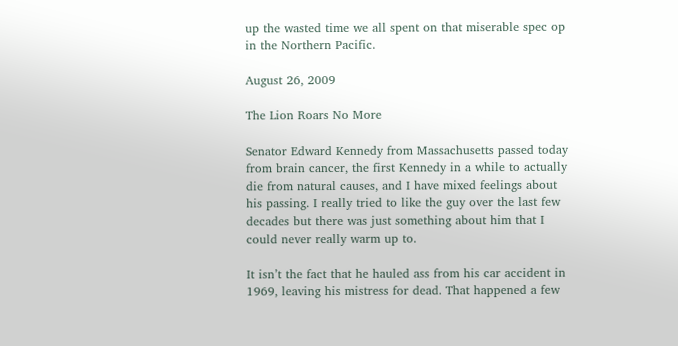up the wasted time we all spent on that miserable spec op in the Northern Pacific.

August 26, 2009

The Lion Roars No More

Senator Edward Kennedy from Massachusetts passed today from brain cancer, the first Kennedy in a while to actually die from natural causes, and I have mixed feelings about his passing. I really tried to like the guy over the last few decades but there was just something about him that I could never really warm up to.

It isn’t the fact that he hauled ass from his car accident in 1969, leaving his mistress for dead. That happened a few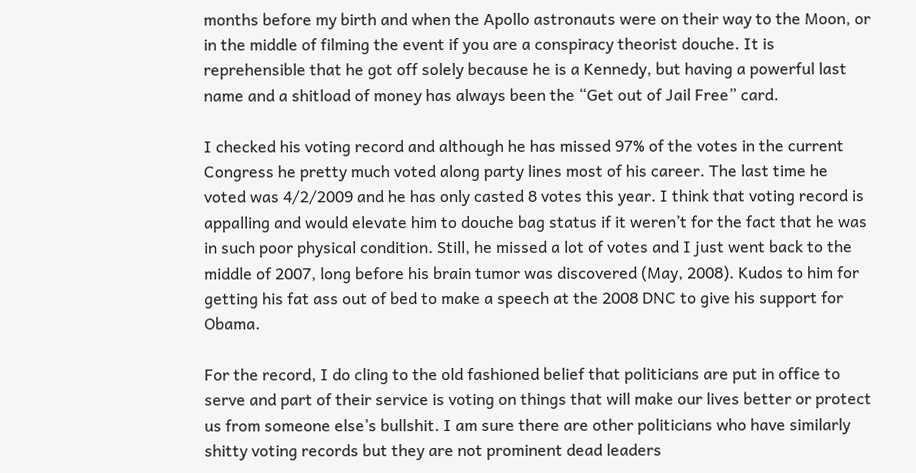months before my birth and when the Apollo astronauts were on their way to the Moon, or in the middle of filming the event if you are a conspiracy theorist douche. It is reprehensible that he got off solely because he is a Kennedy, but having a powerful last name and a shitload of money has always been the “Get out of Jail Free” card.

I checked his voting record and although he has missed 97% of the votes in the current Congress he pretty much voted along party lines most of his career. The last time he voted was 4/2/2009 and he has only casted 8 votes this year. I think that voting record is appalling and would elevate him to douche bag status if it weren’t for the fact that he was in such poor physical condition. Still, he missed a lot of votes and I just went back to the middle of 2007, long before his brain tumor was discovered (May, 2008). Kudos to him for getting his fat ass out of bed to make a speech at the 2008 DNC to give his support for Obama.

For the record, I do cling to the old fashioned belief that politicians are put in office to serve and part of their service is voting on things that will make our lives better or protect us from someone else’s bullshit. I am sure there are other politicians who have similarly shitty voting records but they are not prominent dead leaders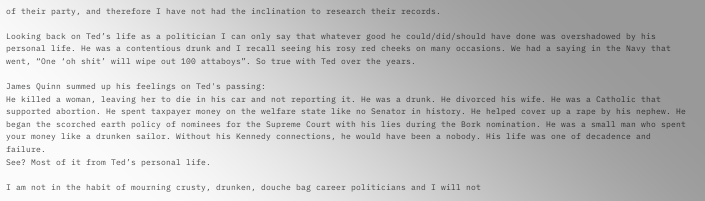of their party, and therefore I have not had the inclination to research their records.

Looking back on Ted’s life as a politician I can only say that whatever good he could/did/should have done was overshadowed by his personal life. He was a contentious drunk and I recall seeing his rosy red cheeks on many occasions. We had a saying in the Navy that went, “One ‘oh shit’ will wipe out 100 attaboys”. So true with Ted over the years.

James Quinn summed up his feelings on Ted's passing:
He killed a woman, leaving her to die in his car and not reporting it. He was a drunk. He divorced his wife. He was a Catholic that supported abortion. He spent taxpayer money on the welfare state like no Senator in history. He helped cover up a rape by his nephew. He began the scorched earth policy of nominees for the Supreme Court with his lies during the Bork nomination. He was a small man who spent your money like a drunken sailor. Without his Kennedy connections, he would have been a nobody. His life was one of decadence and failure.
See? Most of it from Ted’s personal life.

I am not in the habit of mourning crusty, drunken, douche bag career politicians and I will not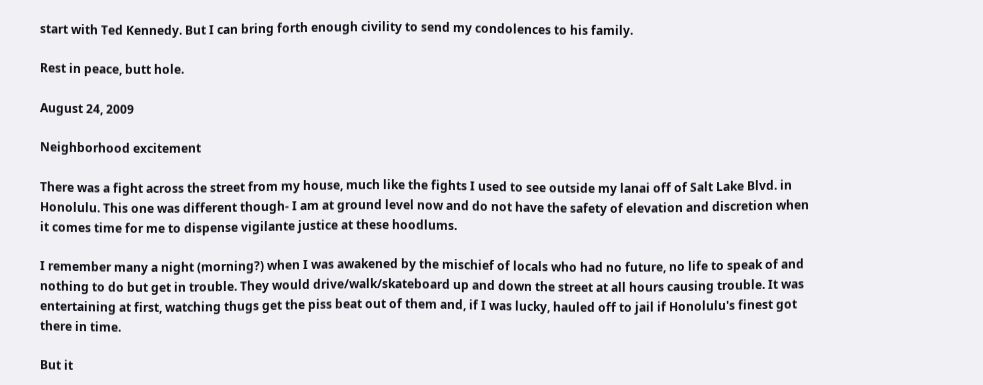start with Ted Kennedy. But I can bring forth enough civility to send my condolences to his family.

Rest in peace, butt hole.

August 24, 2009

Neighborhood excitement

There was a fight across the street from my house, much like the fights I used to see outside my lanai off of Salt Lake Blvd. in Honolulu. This one was different though- I am at ground level now and do not have the safety of elevation and discretion when it comes time for me to dispense vigilante justice at these hoodlums.

I remember many a night (morning?) when I was awakened by the mischief of locals who had no future, no life to speak of and nothing to do but get in trouble. They would drive/walk/skateboard up and down the street at all hours causing trouble. It was entertaining at first, watching thugs get the piss beat out of them and, if I was lucky, hauled off to jail if Honolulu's finest got there in time.

But it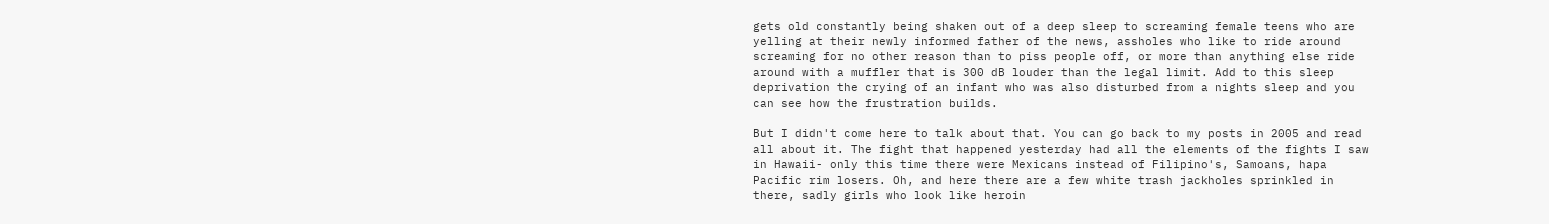gets old constantly being shaken out of a deep sleep to screaming female teens who are yelling at their newly informed father of the news, assholes who like to ride around screaming for no other reason than to piss people off, or more than anything else ride around with a muffler that is 300 dB louder than the legal limit. Add to this sleep deprivation the crying of an infant who was also disturbed from a nights sleep and you can see how the frustration builds.

But I didn't come here to talk about that. You can go back to my posts in 2005 and read all about it. The fight that happened yesterday had all the elements of the fights I saw in Hawaii- only this time there were Mexicans instead of Filipino's, Samoans, hapa Pacific rim losers. Oh, and here there are a few white trash jackholes sprinkled in there, sadly girls who look like heroin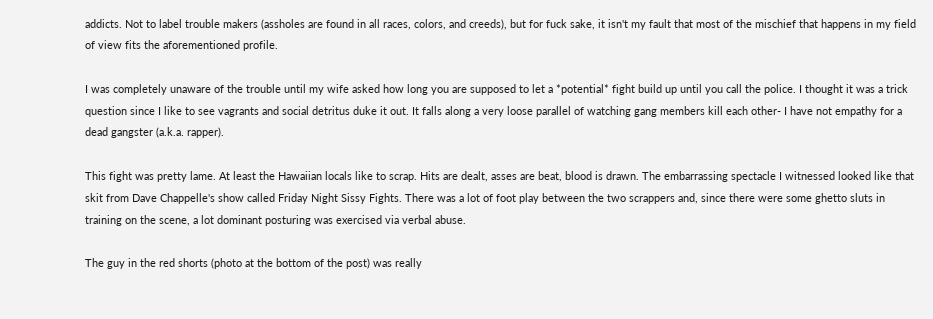addicts. Not to label trouble makers (assholes are found in all races, colors, and creeds), but for fuck sake, it isn't my fault that most of the mischief that happens in my field of view fits the aforementioned profile.

I was completely unaware of the trouble until my wife asked how long you are supposed to let a *potential* fight build up until you call the police. I thought it was a trick question since I like to see vagrants and social detritus duke it out. It falls along a very loose parallel of watching gang members kill each other- I have not empathy for a dead gangster (a.k.a. rapper).

This fight was pretty lame. At least the Hawaiian locals like to scrap. Hits are dealt, asses are beat, blood is drawn. The embarrassing spectacle I witnessed looked like that skit from Dave Chappelle's show called Friday Night Sissy Fights. There was a lot of foot play between the two scrappers and, since there were some ghetto sluts in training on the scene, a lot dominant posturing was exercised via verbal abuse.

The guy in the red shorts (photo at the bottom of the post) was really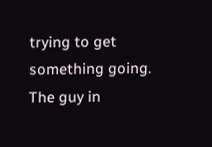trying to get something going. The guy in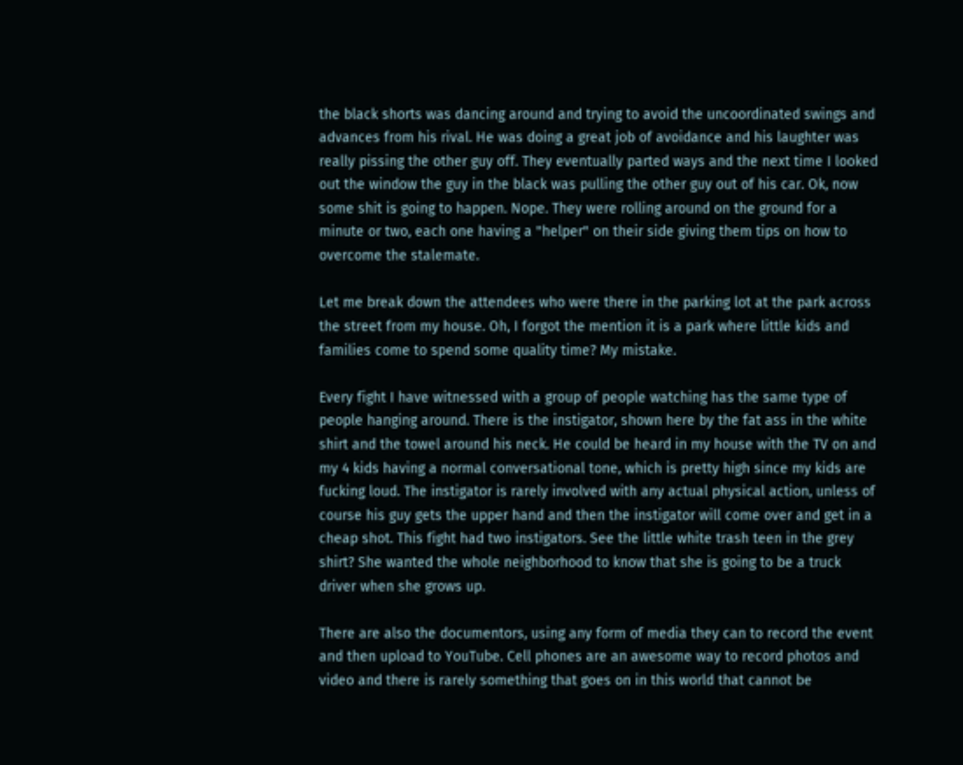the black shorts was dancing around and trying to avoid the uncoordinated swings and advances from his rival. He was doing a great job of avoidance and his laughter was really pissing the other guy off. They eventually parted ways and the next time I looked out the window the guy in the black was pulling the other guy out of his car. Ok, now some shit is going to happen. Nope. They were rolling around on the ground for a minute or two, each one having a "helper" on their side giving them tips on how to overcome the stalemate.

Let me break down the attendees who were there in the parking lot at the park across the street from my house. Oh, I forgot the mention it is a park where little kids and families come to spend some quality time? My mistake.

Every fight I have witnessed with a group of people watching has the same type of people hanging around. There is the instigator, shown here by the fat ass in the white shirt and the towel around his neck. He could be heard in my house with the TV on and my 4 kids having a normal conversational tone, which is pretty high since my kids are fucking loud. The instigator is rarely involved with any actual physical action, unless of course his guy gets the upper hand and then the instigator will come over and get in a cheap shot. This fight had two instigators. See the little white trash teen in the grey shirt? She wanted the whole neighborhood to know that she is going to be a truck driver when she grows up.

There are also the documentors, using any form of media they can to record the event and then upload to YouTube. Cell phones are an awesome way to record photos and video and there is rarely something that goes on in this world that cannot be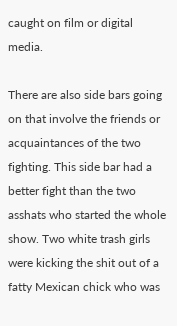caught on film or digital media.

There are also side bars going on that involve the friends or acquaintances of the two fighting. This side bar had a better fight than the two asshats who started the whole show. Two white trash girls were kicking the shit out of a fatty Mexican chick who was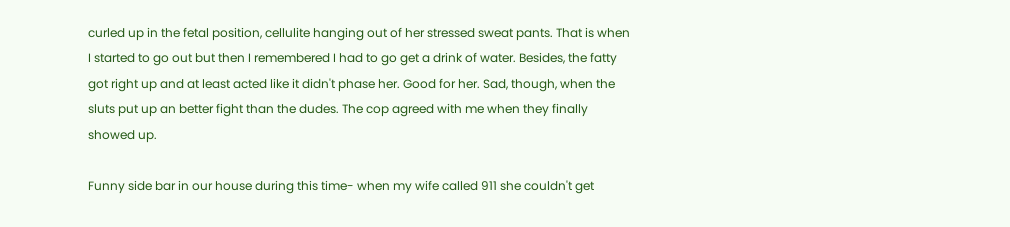curled up in the fetal position, cellulite hanging out of her stressed sweat pants. That is when I started to go out but then I remembered I had to go get a drink of water. Besides, the fatty got right up and at least acted like it didn't phase her. Good for her. Sad, though, when the sluts put up an better fight than the dudes. The cop agreed with me when they finally showed up.

Funny side bar in our house during this time- when my wife called 911 she couldn't get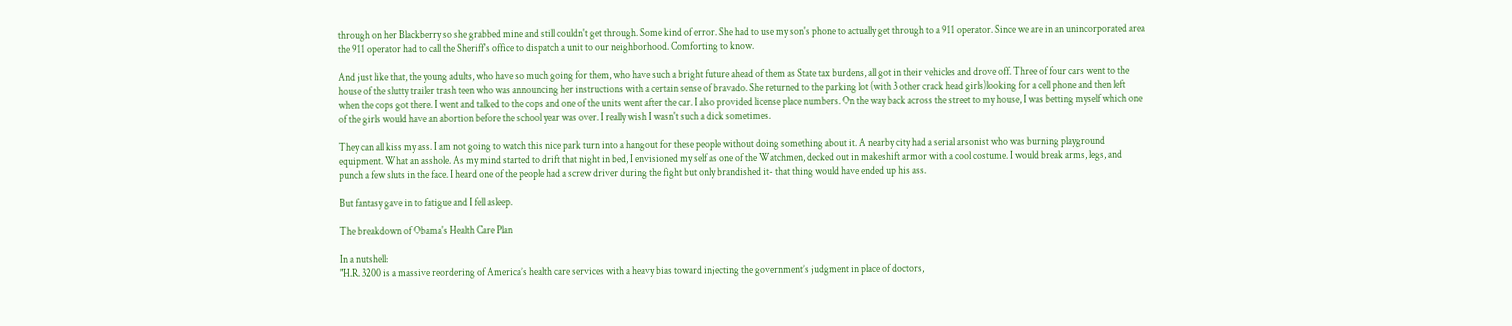through on her Blackberry so she grabbed mine and still couldn't get through. Some kind of error. She had to use my son's phone to actually get through to a 911 operator. Since we are in an unincorporated area the 911 operator had to call the Sheriff's office to dispatch a unit to our neighborhood. Comforting to know.

And just like that, the young adults, who have so much going for them, who have such a bright future ahead of them as State tax burdens, all got in their vehicles and drove off. Three of four cars went to the house of the slutty trailer trash teen who was announcing her instructions with a certain sense of bravado. She returned to the parking lot (with 3 other crack head girls)looking for a cell phone and then left when the cops got there. I went and talked to the cops and one of the units went after the car. I also provided license place numbers. On the way back across the street to my house, I was betting myself which one of the girls would have an abortion before the school year was over. I really wish I wasn't such a dick sometimes.

They can all kiss my ass. I am not going to watch this nice park turn into a hangout for these people without doing something about it. A nearby city had a serial arsonist who was burning playground equipment. What an asshole. As my mind started to drift that night in bed, I envisioned my self as one of the Watchmen, decked out in makeshift armor with a cool costume. I would break arms, legs, and punch a few sluts in the face. I heard one of the people had a screw driver during the fight but only brandished it- that thing would have ended up his ass.

But fantasy gave in to fatigue and I fell asleep.

The breakdown of Obama's Health Care Plan

In a nutshell:
"H.R. 3200 is a massive reordering of America’s health care services with a heavy bias toward injecting the government’s judgment in place of doctors,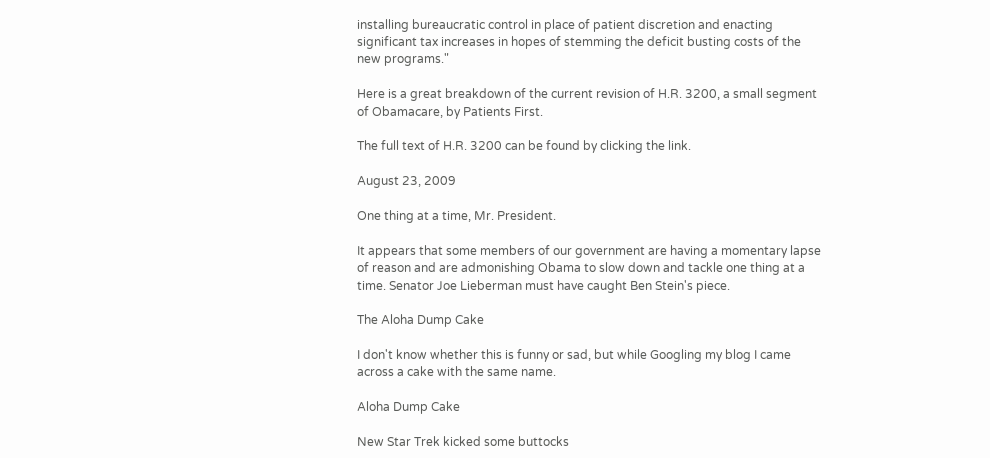installing bureaucratic control in place of patient discretion and enacting significant tax increases in hopes of stemming the deficit busting costs of the new programs."

Here is a great breakdown of the current revision of H.R. 3200, a small segment of Obamacare, by Patients First.

The full text of H.R. 3200 can be found by clicking the link.

August 23, 2009

One thing at a time, Mr. President.

It appears that some members of our government are having a momentary lapse of reason and are admonishing Obama to slow down and tackle one thing at a time. Senator Joe Lieberman must have caught Ben Stein's piece.

The Aloha Dump Cake

I don't know whether this is funny or sad, but while Googling my blog I came across a cake with the same name.

Aloha Dump Cake

New Star Trek kicked some buttocks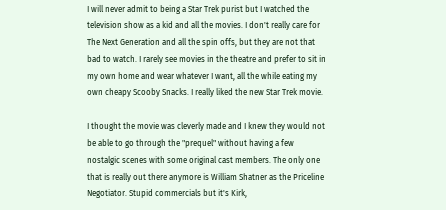I will never admit to being a Star Trek purist but I watched the television show as a kid and all the movies. I don't really care for The Next Generation and all the spin offs, but they are not that bad to watch. I rarely see movies in the theatre and prefer to sit in my own home and wear whatever I want, all the while eating my own cheapy Scooby Snacks. I really liked the new Star Trek movie.

I thought the movie was cleverly made and I knew they would not be able to go through the "prequel" without having a few nostalgic scenes with some original cast members. The only one that is really out there anymore is William Shatner as the Priceline Negotiator. Stupid commercials but it's Kirk,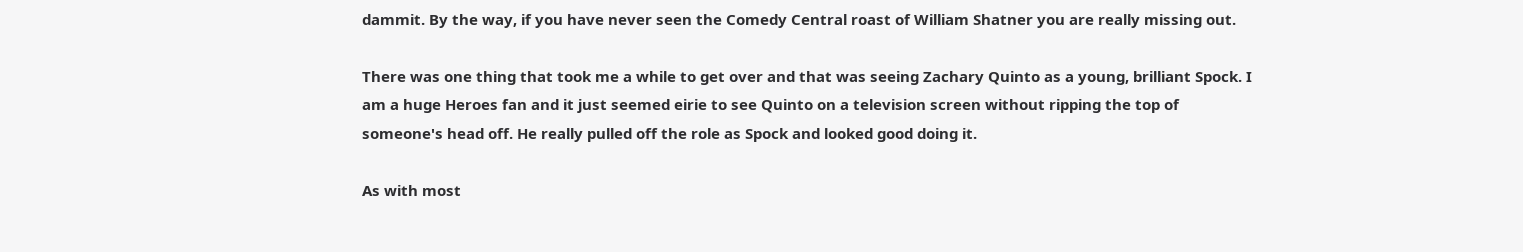dammit. By the way, if you have never seen the Comedy Central roast of William Shatner you are really missing out.

There was one thing that took me a while to get over and that was seeing Zachary Quinto as a young, brilliant Spock. I am a huge Heroes fan and it just seemed eirie to see Quinto on a television screen without ripping the top of someone's head off. He really pulled off the role as Spock and looked good doing it.

As with most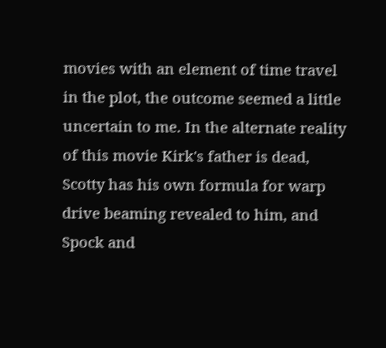movies with an element of time travel in the plot, the outcome seemed a little uncertain to me. In the alternate reality of this movie Kirk's father is dead, Scotty has his own formula for warp drive beaming revealed to him, and Spock and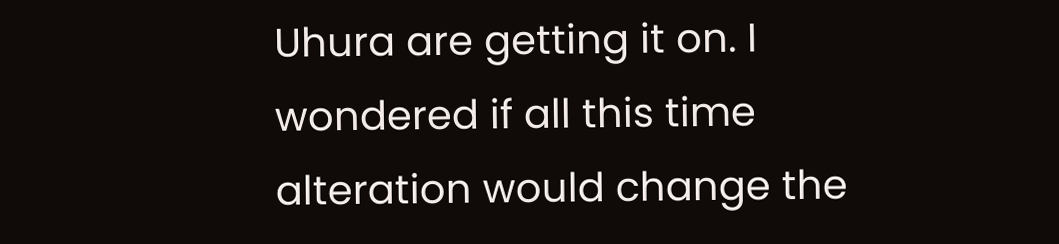Uhura are getting it on. I wondered if all this time alteration would change the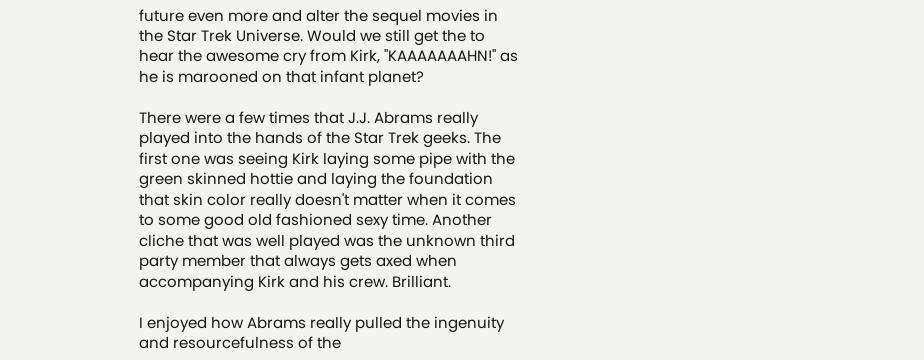future even more and alter the sequel movies in the Star Trek Universe. Would we still get the to hear the awesome cry from Kirk, "KAAAAAAAHN!" as he is marooned on that infant planet?

There were a few times that J.J. Abrams really played into the hands of the Star Trek geeks. The first one was seeing Kirk laying some pipe with the green skinned hottie and laying the foundation that skin color really doesn't matter when it comes to some good old fashioned sexy time. Another cliche that was well played was the unknown third party member that always gets axed when accompanying Kirk and his crew. Brilliant.

I enjoyed how Abrams really pulled the ingenuity and resourcefulness of the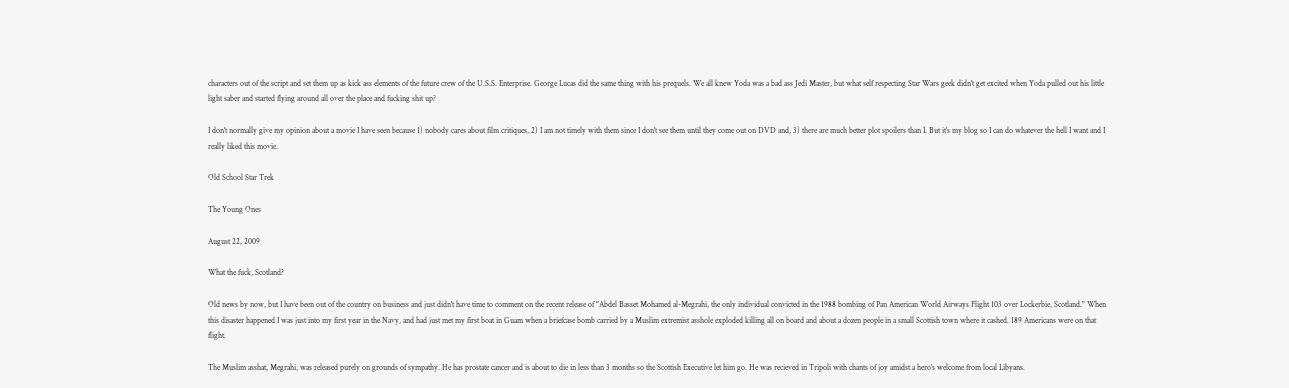characters out of the script and set them up as kick ass elements of the future crew of the U.S.S. Enterprise. George Lucas did the same thing with his prequels. We all knew Yoda was a bad ass Jedi Master, but what self respecting Star Wars geek didn't get excited when Yoda pulled out his little light saber and started flying around all over the place and fucking shit up?

I don't normally give my opinion about a movie I have seen because 1) nobody cares about film critiques, 2) I am not timely with them since I don't see them until they come out on DVD and, 3) there are much better plot spoilers than I. But it's my blog so I can do whatever the hell I want and I really liked this movie.

Old School Star Trek

The Young Ones

August 22, 2009

What the fuck, Scotland?

Old news by now, but I have been out of the country on business and just didn't have time to comment on the recent release of "Abdel Basset Mohamed al-Megrahi, the only individual convicted in the 1988 bombing of Pan American World Airways Flight 103 over Lockerbie, Scotland." When this disaster happened I was just into my first year in the Navy, and had just met my first boat in Guam when a briefcase bomb carried by a Muslim extremist asshole exploded killing all on board and about a dozen people in a small Scottish town where it cashed. 189 Americans were on that flight.

The Muslim asshat, Megrahi, was released purely on grounds of sympathy. He has prostate cancer and is about to die in less than 3 months so the Scottish Executive let him go. He was recieved in Tripoli with chants of joy amidst a hero's welcome from local Libyans.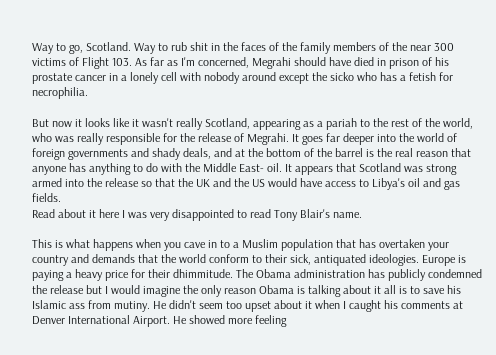Way to go, Scotland. Way to rub shit in the faces of the family members of the near 300 victims of Flight 103. As far as I'm concerned, Megrahi should have died in prison of his prostate cancer in a lonely cell with nobody around except the sicko who has a fetish for necrophilia.

But now it looks like it wasn't really Scotland, appearing as a pariah to the rest of the world, who was really responsible for the release of Megrahi. It goes far deeper into the world of foreign governments and shady deals, and at the bottom of the barrel is the real reason that anyone has anything to do with the Middle East- oil. It appears that Scotland was strong armed into the release so that the UK and the US would have access to Libya's oil and gas fields.
Read about it here I was very disappointed to read Tony Blair's name.

This is what happens when you cave in to a Muslim population that has overtaken your country and demands that the world conform to their sick, antiquated ideologies. Europe is paying a heavy price for their dhimmitude. The Obama administration has publicly condemned the release but I would imagine the only reason Obama is talking about it all is to save his Islamic ass from mutiny. He didn't seem too upset about it when I caught his comments at Denver International Airport. He showed more feeling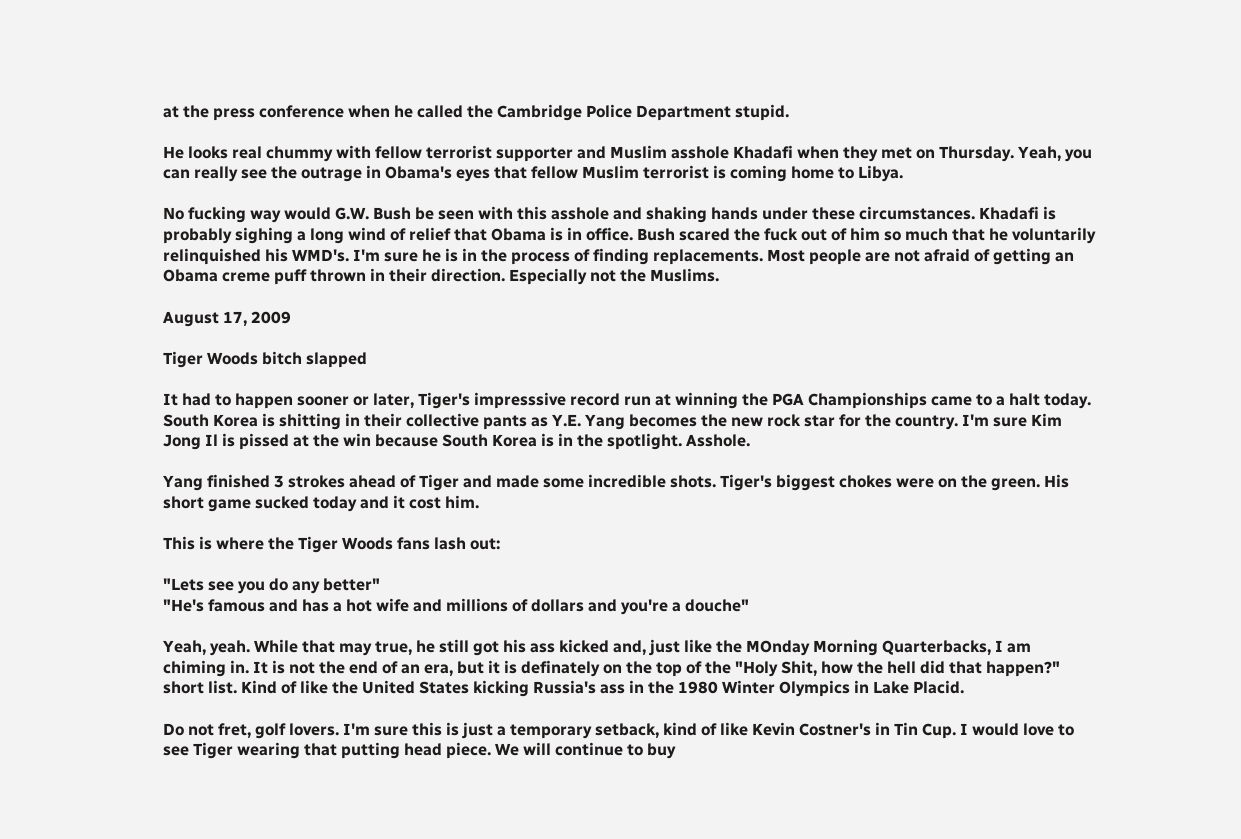at the press conference when he called the Cambridge Police Department stupid.

He looks real chummy with fellow terrorist supporter and Muslim asshole Khadafi when they met on Thursday. Yeah, you can really see the outrage in Obama's eyes that fellow Muslim terrorist is coming home to Libya.

No fucking way would G.W. Bush be seen with this asshole and shaking hands under these circumstances. Khadafi is probably sighing a long wind of relief that Obama is in office. Bush scared the fuck out of him so much that he voluntarily relinquished his WMD's. I'm sure he is in the process of finding replacements. Most people are not afraid of getting an Obama creme puff thrown in their direction. Especially not the Muslims.

August 17, 2009

Tiger Woods bitch slapped

It had to happen sooner or later, Tiger's impresssive record run at winning the PGA Championships came to a halt today. South Korea is shitting in their collective pants as Y.E. Yang becomes the new rock star for the country. I'm sure Kim Jong Il is pissed at the win because South Korea is in the spotlight. Asshole.

Yang finished 3 strokes ahead of Tiger and made some incredible shots. Tiger's biggest chokes were on the green. His short game sucked today and it cost him.

This is where the Tiger Woods fans lash out:

"Lets see you do any better"
"He's famous and has a hot wife and millions of dollars and you're a douche"

Yeah, yeah. While that may true, he still got his ass kicked and, just like the MOnday Morning Quarterbacks, I am chiming in. It is not the end of an era, but it is definately on the top of the "Holy Shit, how the hell did that happen?" short list. Kind of like the United States kicking Russia's ass in the 1980 Winter Olympics in Lake Placid.

Do not fret, golf lovers. I'm sure this is just a temporary setback, kind of like Kevin Costner's in Tin Cup. I would love to see Tiger wearing that putting head piece. We will continue to buy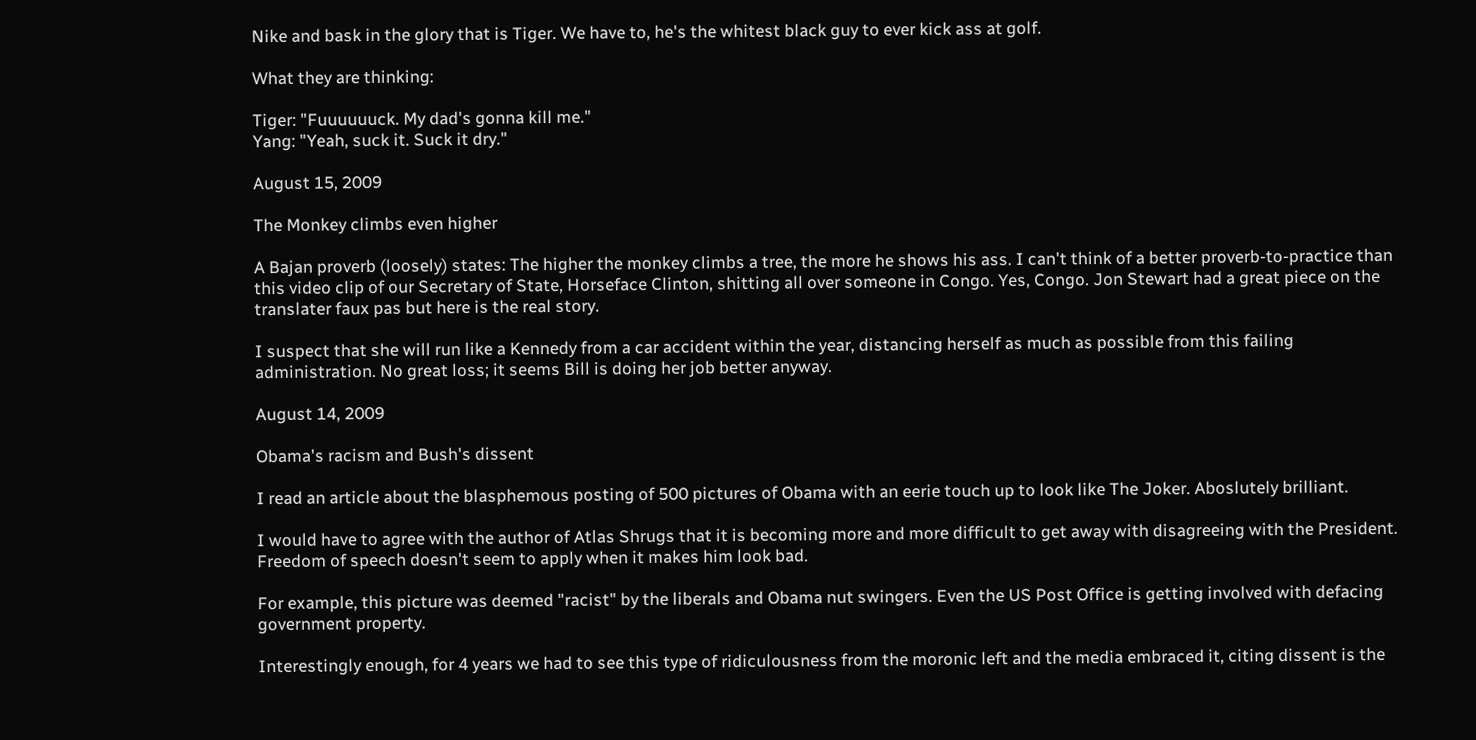Nike and bask in the glory that is Tiger. We have to, he's the whitest black guy to ever kick ass at golf.

What they are thinking:

Tiger: "Fuuuuuuck. My dad's gonna kill me."
Yang: "Yeah, suck it. Suck it dry."

August 15, 2009

The Monkey climbs even higher

A Bajan proverb (loosely) states: The higher the monkey climbs a tree, the more he shows his ass. I can't think of a better proverb-to-practice than this video clip of our Secretary of State, Horseface Clinton, shitting all over someone in Congo. Yes, Congo. Jon Stewart had a great piece on the translater faux pas but here is the real story.

I suspect that she will run like a Kennedy from a car accident within the year, distancing herself as much as possible from this failing administration. No great loss; it seems Bill is doing her job better anyway.

August 14, 2009

Obama's racism and Bush's dissent

I read an article about the blasphemous posting of 500 pictures of Obama with an eerie touch up to look like The Joker. Aboslutely brilliant.

I would have to agree with the author of Atlas Shrugs that it is becoming more and more difficult to get away with disagreeing with the President. Freedom of speech doesn't seem to apply when it makes him look bad.

For example, this picture was deemed "racist" by the liberals and Obama nut swingers. Even the US Post Office is getting involved with defacing government property.

Interestingly enough, for 4 years we had to see this type of ridiculousness from the moronic left and the media embraced it, citing dissent is the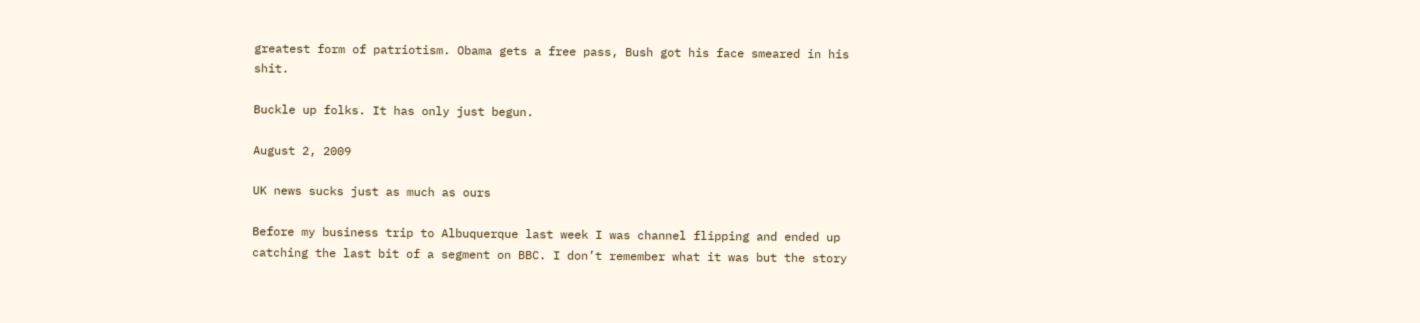greatest form of patriotism. Obama gets a free pass, Bush got his face smeared in his shit.

Buckle up folks. It has only just begun.

August 2, 2009

UK news sucks just as much as ours

Before my business trip to Albuquerque last week I was channel flipping and ended up catching the last bit of a segment on BBC. I don’t remember what it was but the story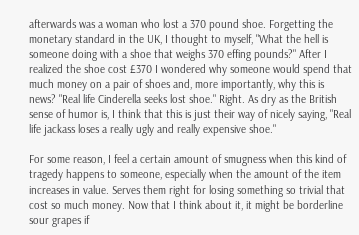afterwards was a woman who lost a 370 pound shoe. Forgetting the monetary standard in the UK, I thought to myself, "What the hell is someone doing with a shoe that weighs 370 effing pounds?" After I realized the shoe cost £370 I wondered why someone would spend that much money on a pair of shoes and, more importantly, why this is news? "Real life Cinderella seeks lost shoe." Right. As dry as the British sense of humor is, I think that this is just their way of nicely saying, "Real life jackass loses a really ugly and really expensive shoe."

For some reason, I feel a certain amount of smugness when this kind of tragedy happens to someone, especially when the amount of the item increases in value. Serves them right for losing something so trivial that cost so much money. Now that I think about it, it might be borderline sour grapes if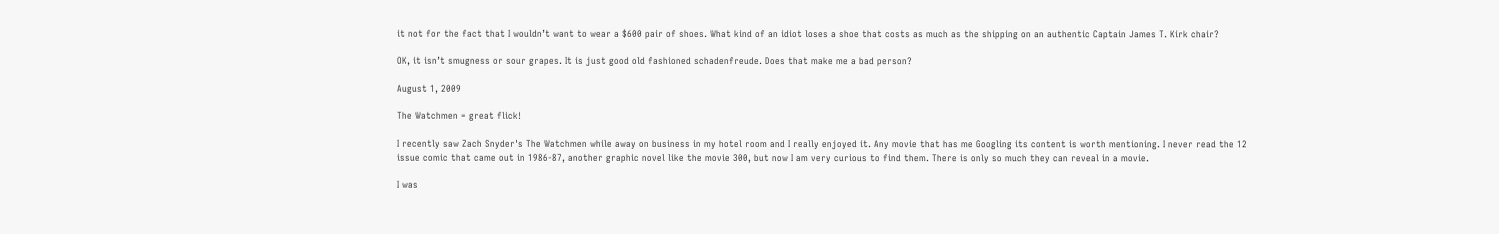it not for the fact that I wouldn’t want to wear a $600 pair of shoes. What kind of an idiot loses a shoe that costs as much as the shipping on an authentic Captain James T. Kirk chair?

OK, it isn’t smugness or sour grapes. It is just good old fashioned schadenfreude. Does that make me a bad person?

August 1, 2009

The Watchmen = great flick!

I recently saw Zach Snyder's The Watchmen while away on business in my hotel room and I really enjoyed it. Any movie that has me Googling its content is worth mentioning. I never read the 12 issue comic that came out in 1986-87, another graphic novel like the movie 300, but now I am very curious to find them. There is only so much they can reveal in a movie.

I was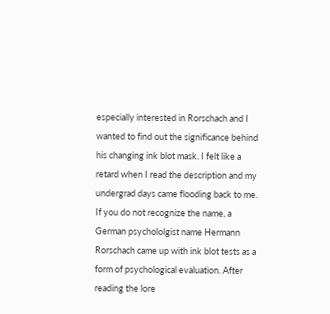especially interested in Rorschach and I wanted to find out the significance behind his changing ink blot mask. I felt like a retard when I read the description and my undergrad days came flooding back to me. If you do not recognize the name, a German psychololgist name Hermann Rorschach came up with ink blot tests as a form of psychological evaluation. After reading the lore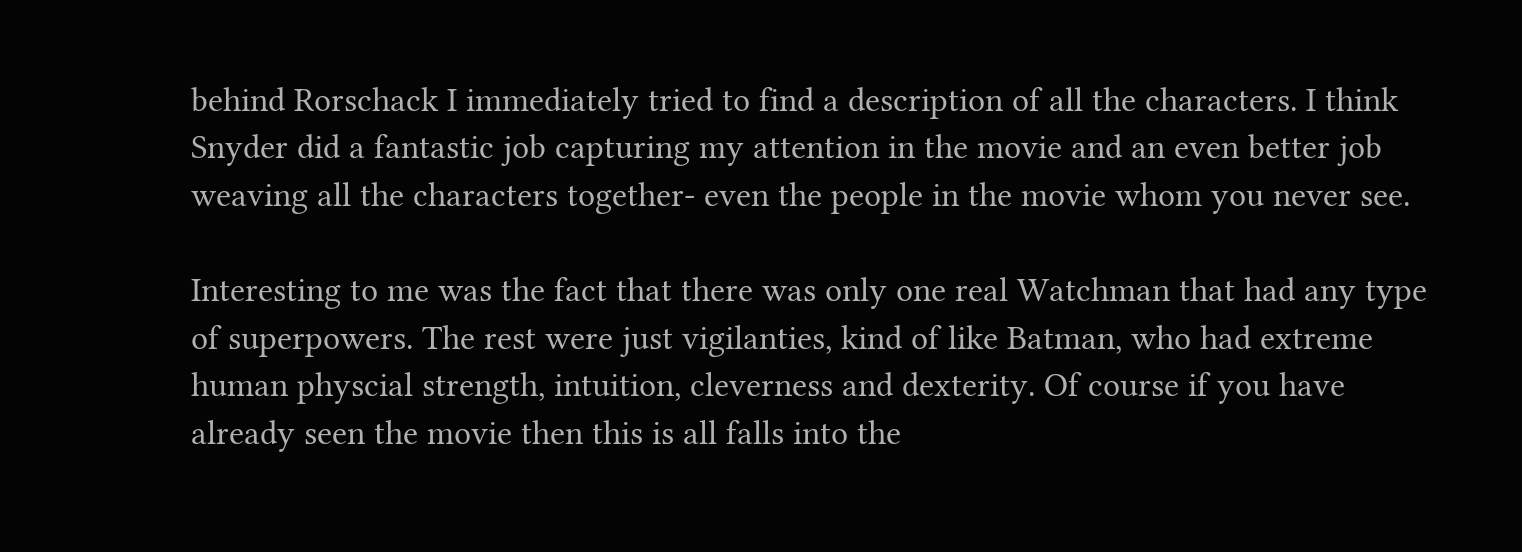behind Rorschack I immediately tried to find a description of all the characters. I think Snyder did a fantastic job capturing my attention in the movie and an even better job weaving all the characters together- even the people in the movie whom you never see.

Interesting to me was the fact that there was only one real Watchman that had any type of superpowers. The rest were just vigilanties, kind of like Batman, who had extreme human physcial strength, intuition, cleverness and dexterity. Of course if you have already seen the movie then this is all falls into the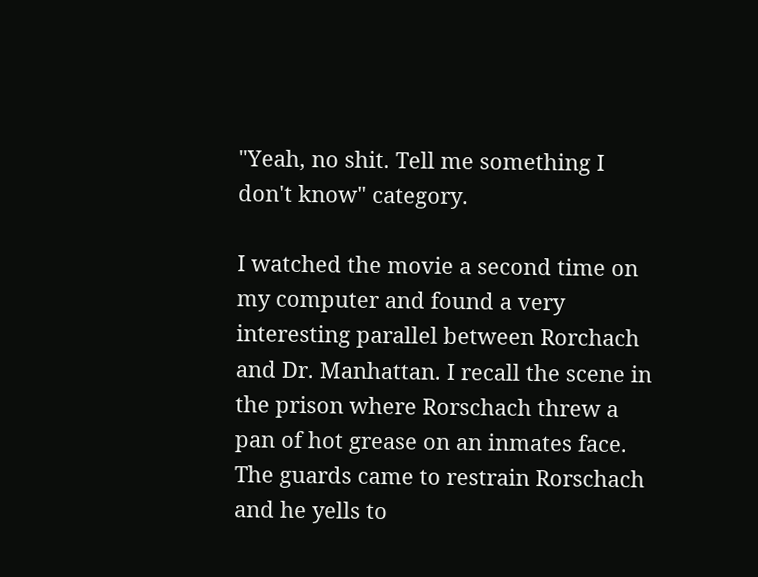"Yeah, no shit. Tell me something I don't know" category.

I watched the movie a second time on my computer and found a very interesting parallel between Rorchach and Dr. Manhattan. I recall the scene in the prison where Rorschach threw a pan of hot grease on an inmates face. The guards came to restrain Rorschach and he yells to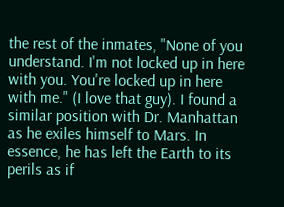the rest of the inmates, "None of you understand. I'm not locked up in here with you. You're locked up in here with me." (I love that guy). I found a similar position with Dr. Manhattan as he exiles himself to Mars. In essence, he has left the Earth to its perils as if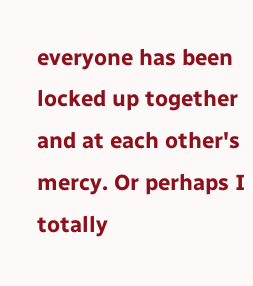everyone has been locked up together and at each other's mercy. Or perhaps I totally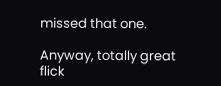missed that one.

Anyway, totally great flick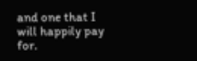and one that I will happily pay for.